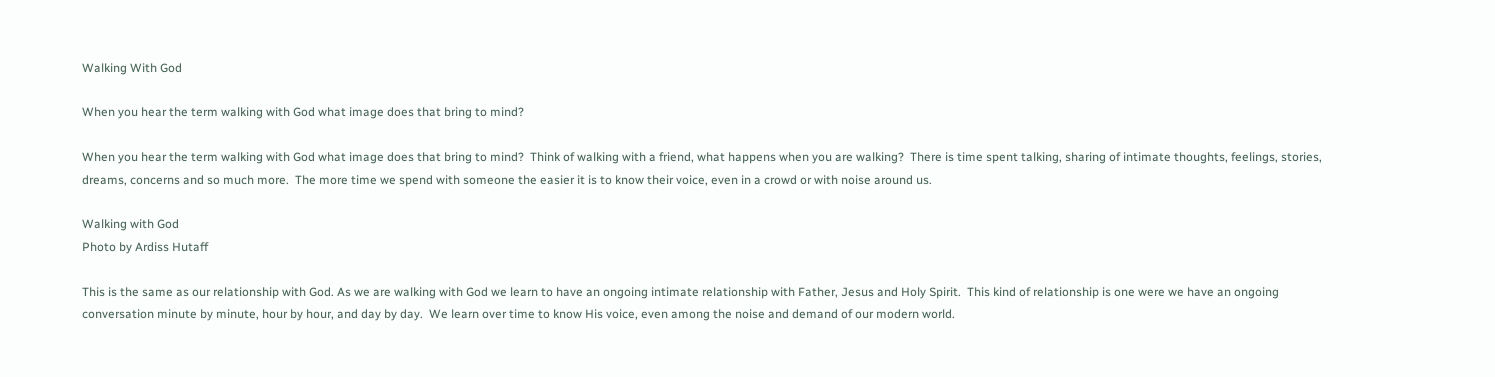Walking With God

When you hear the term walking with God what image does that bring to mind?

When you hear the term walking with God what image does that bring to mind?  Think of walking with a friend, what happens when you are walking?  There is time spent talking, sharing of intimate thoughts, feelings, stories, dreams, concerns and so much more.  The more time we spend with someone the easier it is to know their voice, even in a crowd or with noise around us.

Walking with God
Photo by Ardiss Hutaff

This is the same as our relationship with God. As we are walking with God we learn to have an ongoing intimate relationship with Father, Jesus and Holy Spirit.  This kind of relationship is one were we have an ongoing conversation minute by minute, hour by hour, and day by day.  We learn over time to know His voice, even among the noise and demand of our modern world.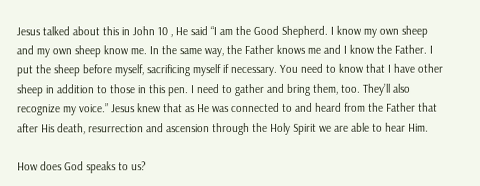Jesus talked about this in John 10 , He said “I am the Good Shepherd. I know my own sheep and my own sheep know me. In the same way, the Father knows me and I know the Father. I put the sheep before myself, sacrificing myself if necessary. You need to know that I have other sheep in addition to those in this pen. I need to gather and bring them, too. They’ll also recognize my voice.” Jesus knew that as He was connected to and heard from the Father that after His death, resurrection and ascension through the Holy Spirit we are able to hear Him.

How does God speaks to us?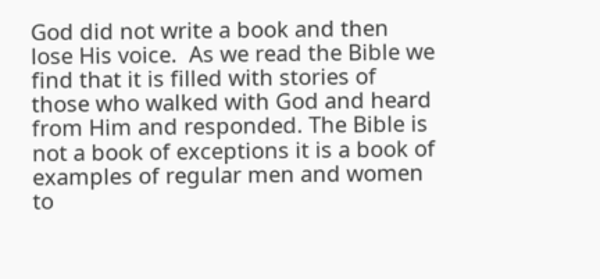God did not write a book and then lose His voice.  As we read the Bible we find that it is filled with stories of those who walked with God and heard from Him and responded. The Bible is not a book of exceptions it is a book of examples of regular men and women to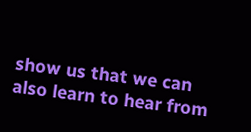show us that we can also learn to hear from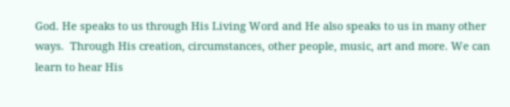God. He speaks to us through His Living Word and He also speaks to us in many other ways.  Through His creation, circumstances, other people, music, art and more. We can learn to hear His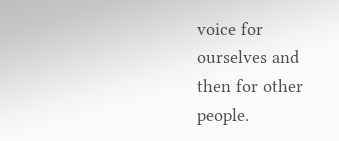voice for ourselves and then for other people.